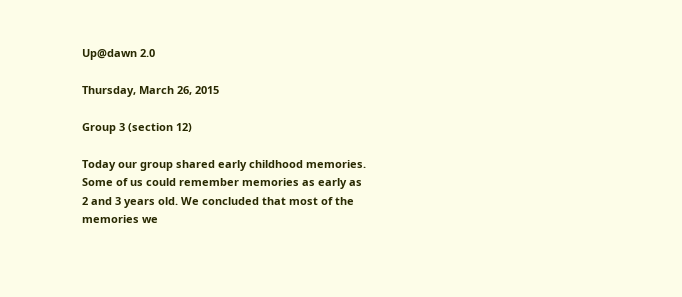Up@dawn 2.0

Thursday, March 26, 2015

Group 3 (section 12)

Today our group shared early childhood memories. Some of us could remember memories as early as 2 and 3 years old. We concluded that most of the memories we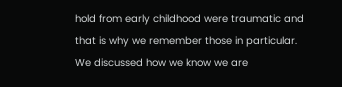hold from early childhood were traumatic and that is why we remember those in particular. We discussed how we know we are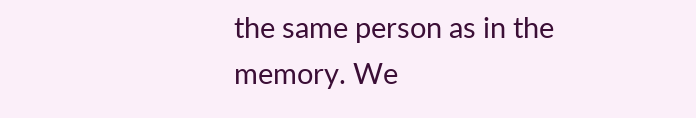the same person as in the memory. We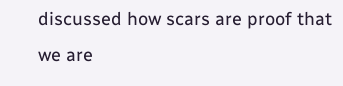discussed how scars are proof that we are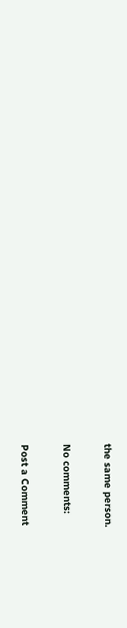the same person.

No comments:

Post a Comment